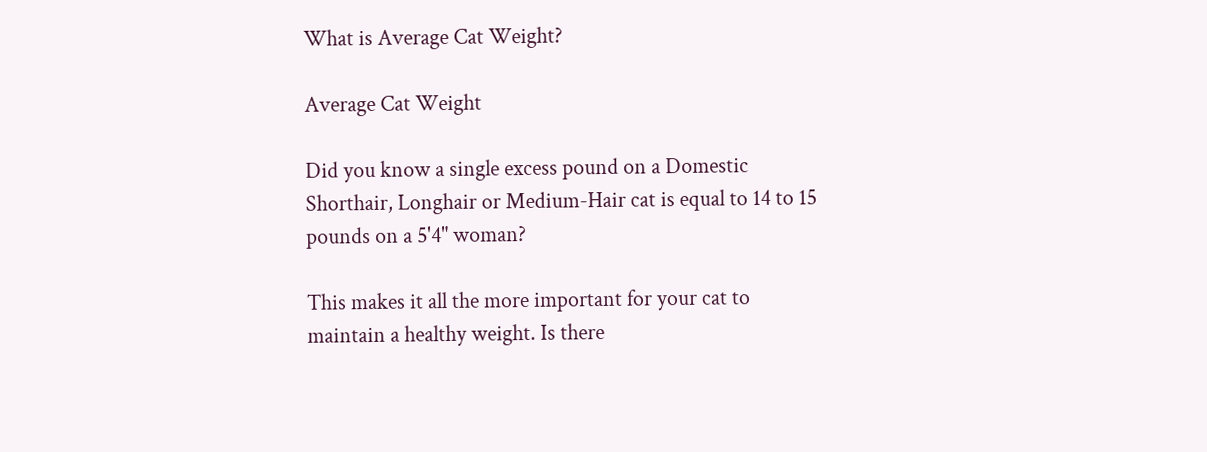What is Average Cat Weight?

Average Cat Weight

Did you know a single excess pound on a Domestic Shorthair, Longhair or Medium-Hair cat is equal to 14 to 15 pounds on a 5'4" woman?

This makes it all the more important for your cat to maintain a healthy weight. Is there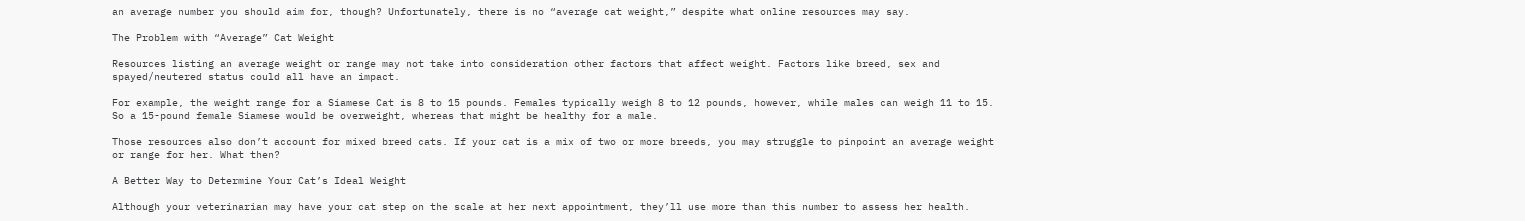an average number you should aim for, though? Unfortunately, there is no “average cat weight,” despite what online resources may say.

The Problem with “Average” Cat Weight

Resources listing an average weight or range may not take into consideration other factors that affect weight. Factors like breed, sex and spayed/neutered status could all have an impact.

For example, the weight range for a Siamese Cat is 8 to 15 pounds. Females typically weigh 8 to 12 pounds, however, while males can weigh 11 to 15. So a 15-pound female Siamese would be overweight, whereas that might be healthy for a male.

Those resources also don’t account for mixed breed cats. If your cat is a mix of two or more breeds, you may struggle to pinpoint an average weight or range for her. What then?

A Better Way to Determine Your Cat’s Ideal Weight

Although your veterinarian may have your cat step on the scale at her next appointment, they’ll use more than this number to assess her health.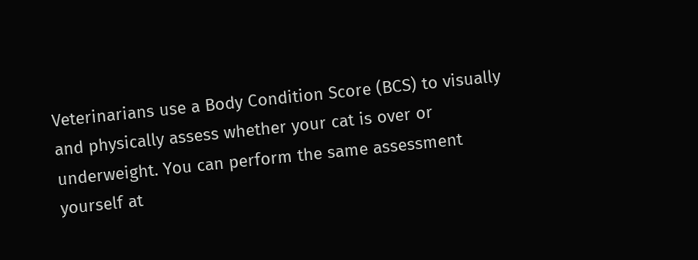Veterinarians use a Body Condition Score (BCS) to visually and physically assess whether your cat is over or underweight. You can perform the same assessment yourself at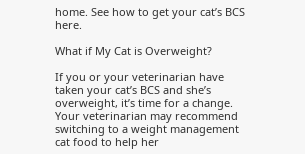home. See how to get your cat’s BCS here.

What if My Cat is Overweight?

If you or your veterinarian have taken your cat’s BCS and she’s overweight, it’s time for a change. Your veterinarian may recommend switching to a weight management cat food to help her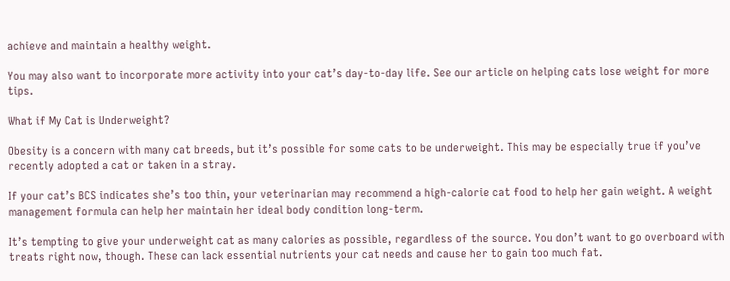achieve and maintain a healthy weight.

You may also want to incorporate more activity into your cat’s day-to-day life. See our article on helping cats lose weight for more tips.

What if My Cat is Underweight?

Obesity is a concern with many cat breeds, but it’s possible for some cats to be underweight. This may be especially true if you’ve recently adopted a cat or taken in a stray.

If your cat’s BCS indicates she’s too thin, your veterinarian may recommend a high-calorie cat food to help her gain weight. A weight management formula can help her maintain her ideal body condition long-term.

It’s tempting to give your underweight cat as many calories as possible, regardless of the source. You don’t want to go overboard with treats right now, though. These can lack essential nutrients your cat needs and cause her to gain too much fat.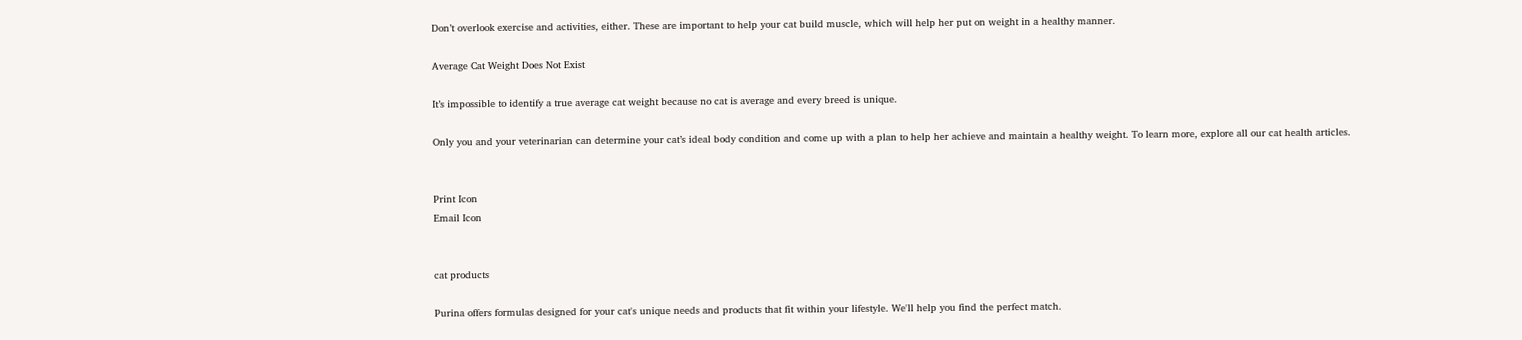Don’t overlook exercise and activities, either. These are important to help your cat build muscle, which will help her put on weight in a healthy manner.

Average Cat Weight Does Not Exist

It’s impossible to identify a true average cat weight because no cat is average and every breed is unique.

Only you and your veterinarian can determine your cat’s ideal body condition and come up with a plan to help her achieve and maintain a healthy weight. To learn more, explore all our cat health articles.


Print Icon
Email Icon


cat products

Purina offers formulas designed for your cat's unique needs and products that fit within your lifestyle. We'll help you find the perfect match.